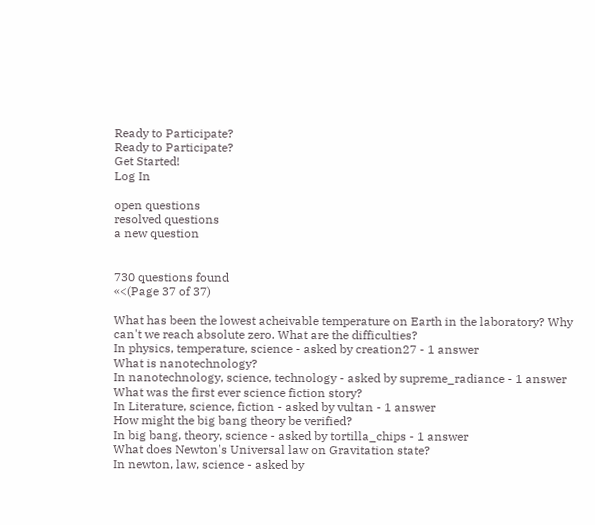Ready to Participate?
Ready to Participate?
Get Started!
Log In

open questions
resolved questions
a new question


730 questions found
«<(Page 37 of 37)

What has been the lowest acheivable temperature on Earth in the laboratory? Why can't we reach absolute zero. What are the difficulties?
In physics, temperature, science - asked by creation27 - 1 answer
What is nanotechnology?
In nanotechnology, science, technology - asked by supreme_radiance - 1 answer
What was the first ever science fiction story?
In Literature, science, fiction - asked by vultan - 1 answer
How might the big bang theory be verified?
In big bang, theory, science - asked by tortilla_chips - 1 answer
What does Newton's Universal law on Gravitation state?
In newton, law, science - asked by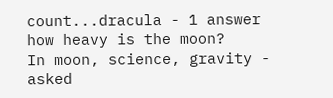count...dracula - 1 answer
how heavy is the moon?
In moon, science, gravity - asked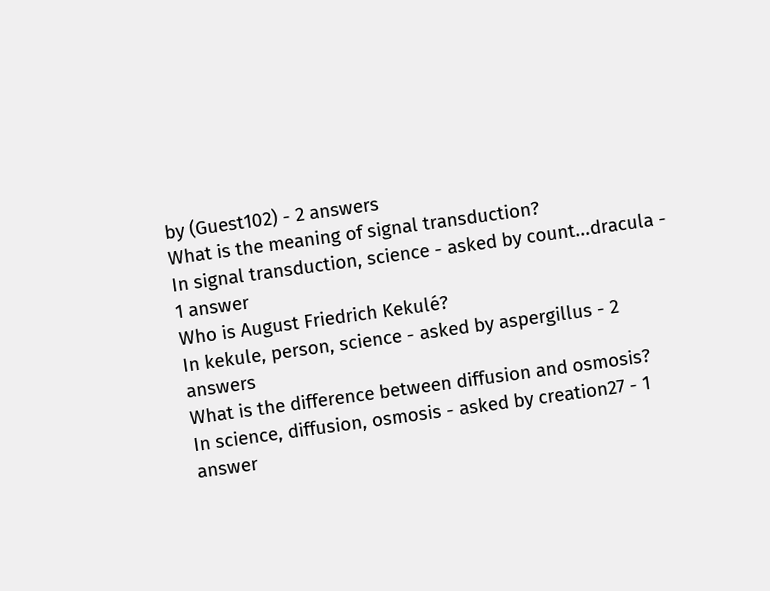by (Guest102) - 2 answers
What is the meaning of signal transduction?
In signal transduction, science - asked by count...dracula - 1 answer
Who is August Friedrich Kekulé?
In kekule, person, science - asked by aspergillus - 2 answers
What is the difference between diffusion and osmosis?
In science, diffusion, osmosis - asked by creation27 - 1 answer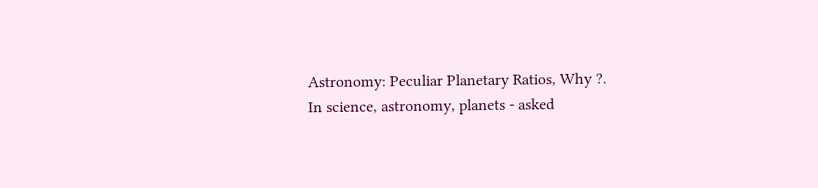Astronomy: Peculiar Planetary Ratios, Why ?.
In science, astronomy, planets - asked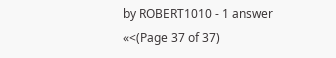by ROBERT1010 - 1 answer
«<(Page 37 of 37)